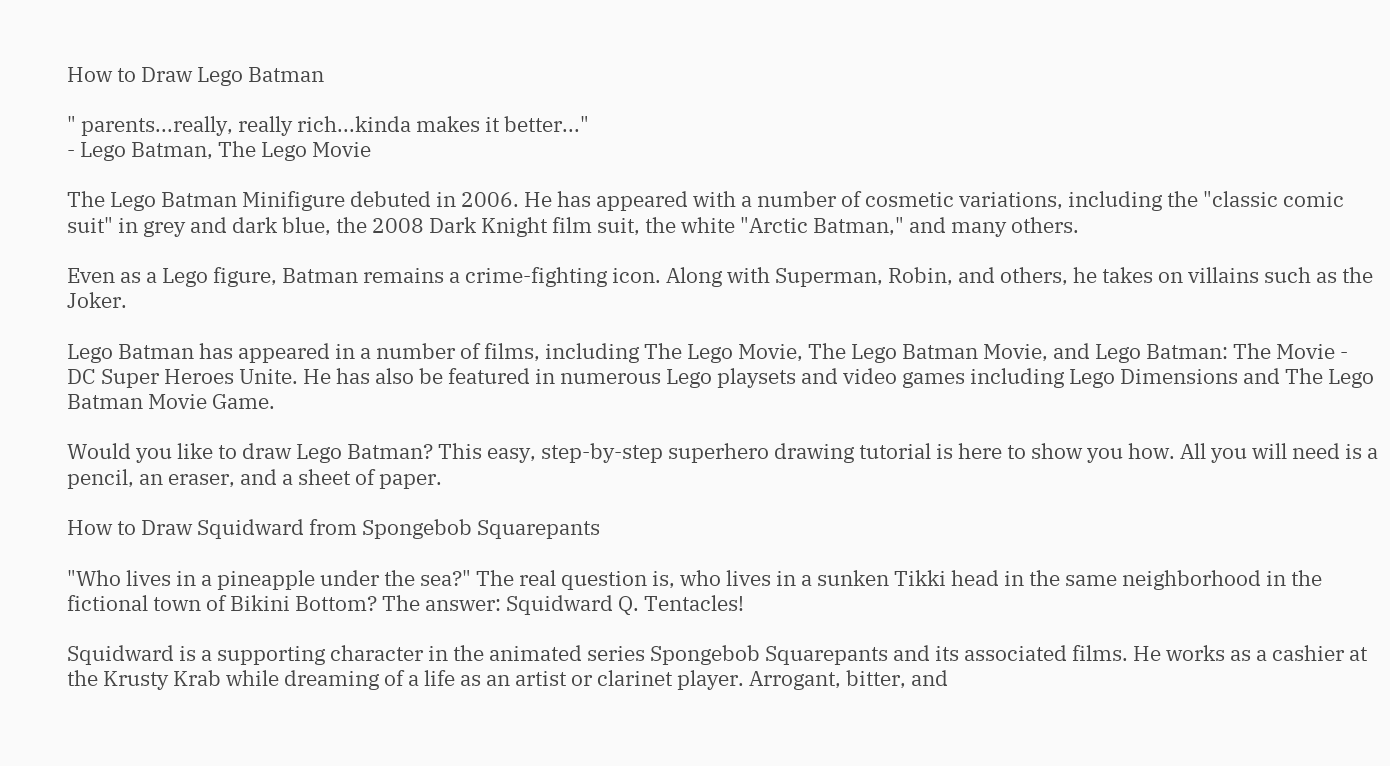How to Draw Lego Batman

" parents...really, really rich...kinda makes it better..."
- Lego Batman, The Lego Movie

The Lego Batman Minifigure debuted in 2006. He has appeared with a number of cosmetic variations, including the "classic comic suit" in grey and dark blue, the 2008 Dark Knight film suit, the white "Arctic Batman," and many others.

Even as a Lego figure, Batman remains a crime-fighting icon. Along with Superman, Robin, and others, he takes on villains such as the Joker.

Lego Batman has appeared in a number of films, including The Lego Movie, The Lego Batman Movie, and Lego Batman: The Movie - DC Super Heroes Unite. He has also be featured in numerous Lego playsets and video games including Lego Dimensions and The Lego Batman Movie Game.

Would you like to draw Lego Batman? This easy, step-by-step superhero drawing tutorial is here to show you how. All you will need is a pencil, an eraser, and a sheet of paper.

How to Draw Squidward from Spongebob Squarepants

"Who lives in a pineapple under the sea?" The real question is, who lives in a sunken Tikki head in the same neighborhood in the fictional town of Bikini Bottom? The answer: Squidward Q. Tentacles!

Squidward is a supporting character in the animated series Spongebob Squarepants and its associated films. He works as a cashier at the Krusty Krab while dreaming of a life as an artist or clarinet player. Arrogant, bitter, and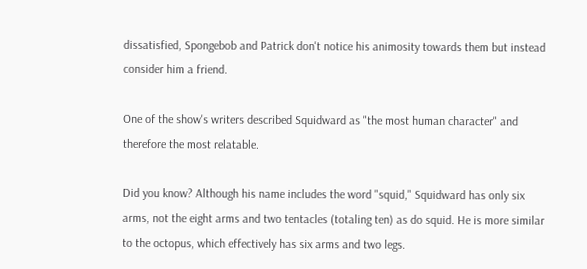dissatisfied, Spongebob and Patrick don't notice his animosity towards them but instead consider him a friend.

One of the show's writers described Squidward as "the most human character" and therefore the most relatable.

Did you know? Although his name includes the word "squid," Squidward has only six arms, not the eight arms and two tentacles (totaling ten) as do squid. He is more similar to the octopus, which effectively has six arms and two legs.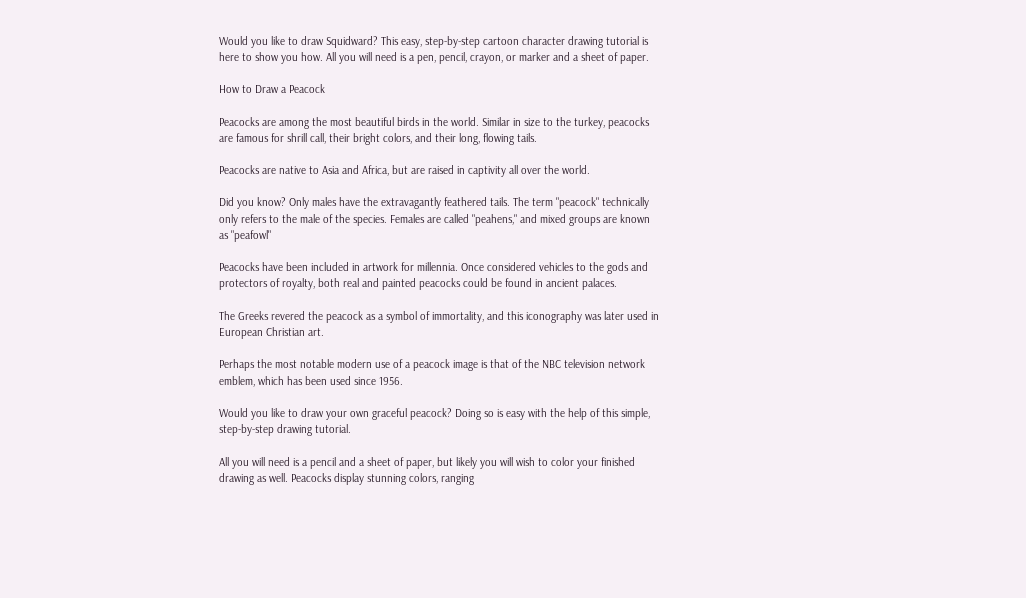Would you like to draw Squidward? This easy, step-by-step cartoon character drawing tutorial is here to show you how. All you will need is a pen, pencil, crayon, or marker and a sheet of paper.

How to Draw a Peacock

Peacocks are among the most beautiful birds in the world. Similar in size to the turkey, peacocks are famous for shrill call, their bright colors, and their long, flowing tails.

Peacocks are native to Asia and Africa, but are raised in captivity all over the world.

Did you know? Only males have the extravagantly feathered tails. The term "peacock" technically only refers to the male of the species. Females are called "peahens," and mixed groups are known as "peafowl"

Peacocks have been included in artwork for millennia. Once considered vehicles to the gods and protectors of royalty, both real and painted peacocks could be found in ancient palaces.

The Greeks revered the peacock as a symbol of immortality, and this iconography was later used in European Christian art.

Perhaps the most notable modern use of a peacock image is that of the NBC television network emblem, which has been used since 1956.

Would you like to draw your own graceful peacock? Doing so is easy with the help of this simple, step-by-step drawing tutorial.

All you will need is a pencil and a sheet of paper, but likely you will wish to color your finished drawing as well. Peacocks display stunning colors, ranging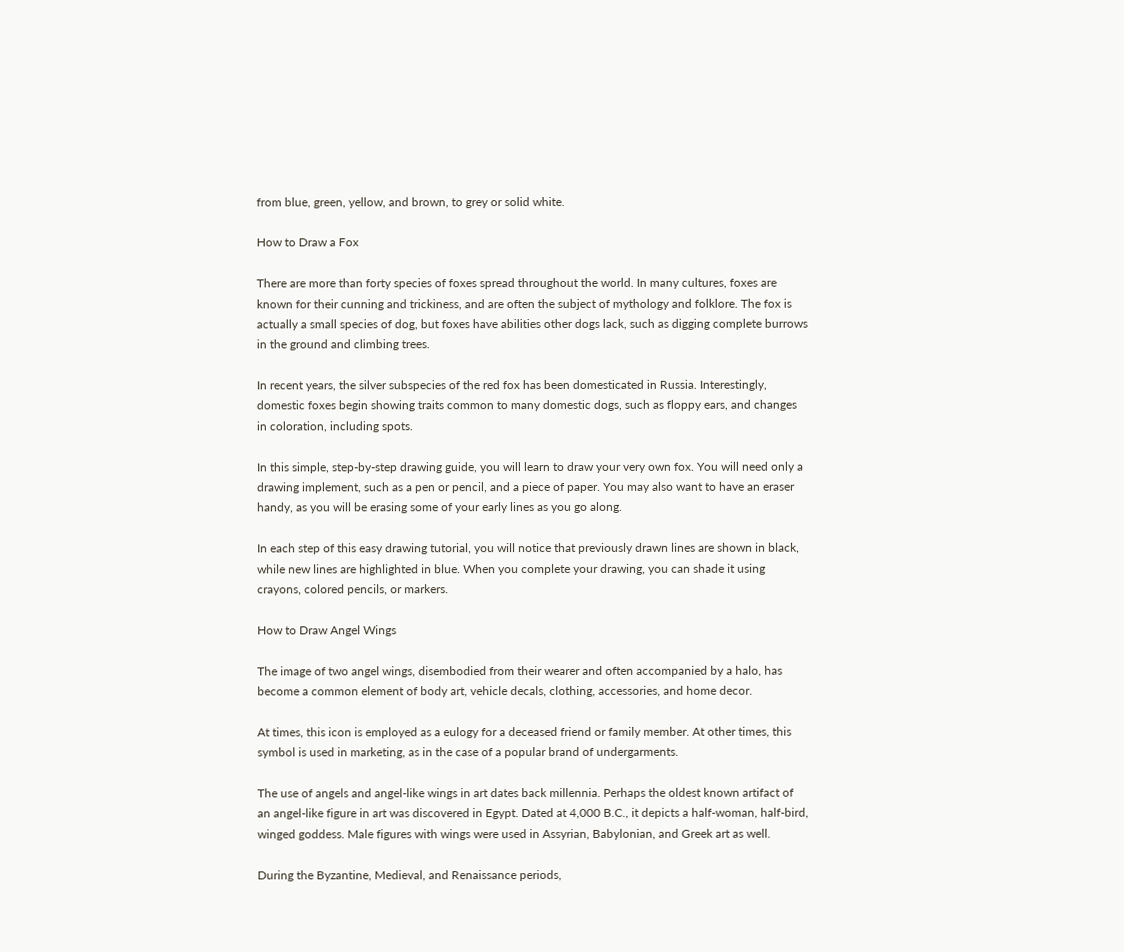from blue, green, yellow, and brown, to grey or solid white.

How to Draw a Fox

There are more than forty species of foxes spread throughout the world. In many cultures, foxes are known for their cunning and trickiness, and are often the subject of mythology and folklore. The fox is actually a small species of dog, but foxes have abilities other dogs lack, such as digging complete burrows in the ground and climbing trees.

In recent years, the silver subspecies of the red fox has been domesticated in Russia. Interestingly, domestic foxes begin showing traits common to many domestic dogs, such as floppy ears, and changes in coloration, including spots.

In this simple, step-by-step drawing guide, you will learn to draw your very own fox. You will need only a drawing implement, such as a pen or pencil, and a piece of paper. You may also want to have an eraser handy, as you will be erasing some of your early lines as you go along.

In each step of this easy drawing tutorial, you will notice that previously drawn lines are shown in black, while new lines are highlighted in blue. When you complete your drawing, you can shade it using crayons, colored pencils, or markers.

How to Draw Angel Wings

The image of two angel wings, disembodied from their wearer and often accompanied by a halo, has become a common element of body art, vehicle decals, clothing, accessories, and home decor.

At times, this icon is employed as a eulogy for a deceased friend or family member. At other times, this symbol is used in marketing, as in the case of a popular brand of undergarments.

The use of angels and angel-like wings in art dates back millennia. Perhaps the oldest known artifact of an angel-like figure in art was discovered in Egypt. Dated at 4,000 B.C., it depicts a half-woman, half-bird, winged goddess. Male figures with wings were used in Assyrian, Babylonian, and Greek art as well.

During the Byzantine, Medieval, and Renaissance periods,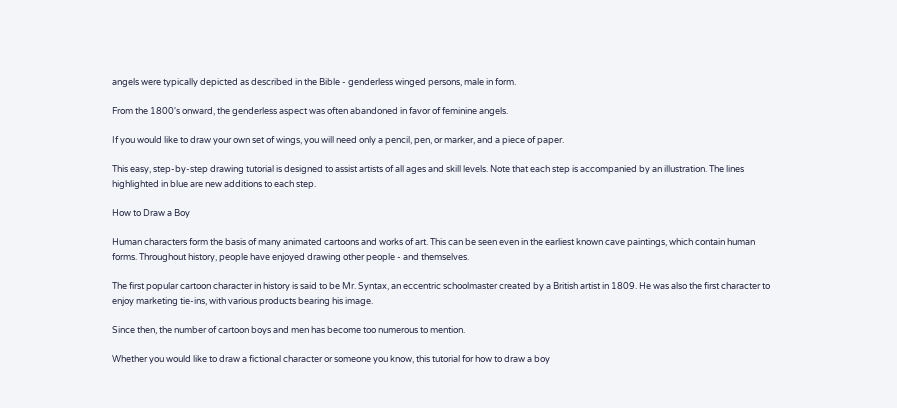angels were typically depicted as described in the Bible - genderless winged persons, male in form.

From the 1800's onward, the genderless aspect was often abandoned in favor of feminine angels.

If you would like to draw your own set of wings, you will need only a pencil, pen, or marker, and a piece of paper.

This easy, step-by-step drawing tutorial is designed to assist artists of all ages and skill levels. Note that each step is accompanied by an illustration. The lines highlighted in blue are new additions to each step.

How to Draw a Boy

Human characters form the basis of many animated cartoons and works of art. This can be seen even in the earliest known cave paintings, which contain human forms. Throughout history, people have enjoyed drawing other people - and themselves.

The first popular cartoon character in history is said to be Mr. Syntax, an eccentric schoolmaster created by a British artist in 1809. He was also the first character to enjoy marketing tie-ins, with various products bearing his image.

Since then, the number of cartoon boys and men has become too numerous to mention.

Whether you would like to draw a fictional character or someone you know, this tutorial for how to draw a boy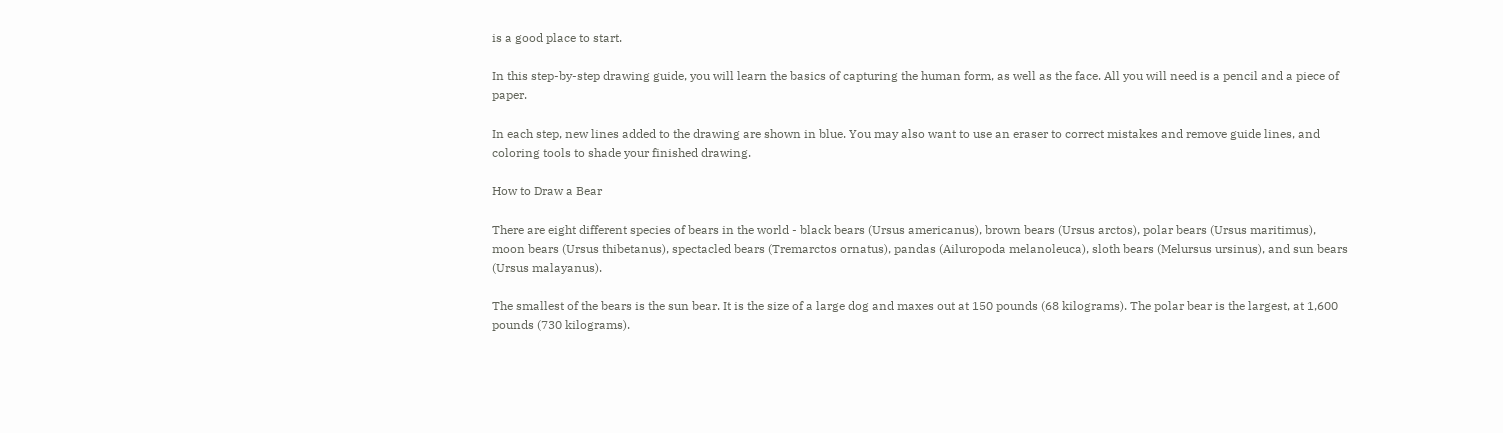is a good place to start.

In this step-by-step drawing guide, you will learn the basics of capturing the human form, as well as the face. All you will need is a pencil and a piece of paper.

In each step, new lines added to the drawing are shown in blue. You may also want to use an eraser to correct mistakes and remove guide lines, and coloring tools to shade your finished drawing.

How to Draw a Bear

There are eight different species of bears in the world - black bears (Ursus americanus), brown bears (Ursus arctos), polar bears (Ursus maritimus), moon bears (Ursus thibetanus), spectacled bears (Tremarctos ornatus), pandas (Ailuropoda melanoleuca), sloth bears (Melursus ursinus), and sun bears (Ursus malayanus).

The smallest of the bears is the sun bear. It is the size of a large dog and maxes out at 150 pounds (68 kilograms). The polar bear is the largest, at 1,600 pounds (730 kilograms).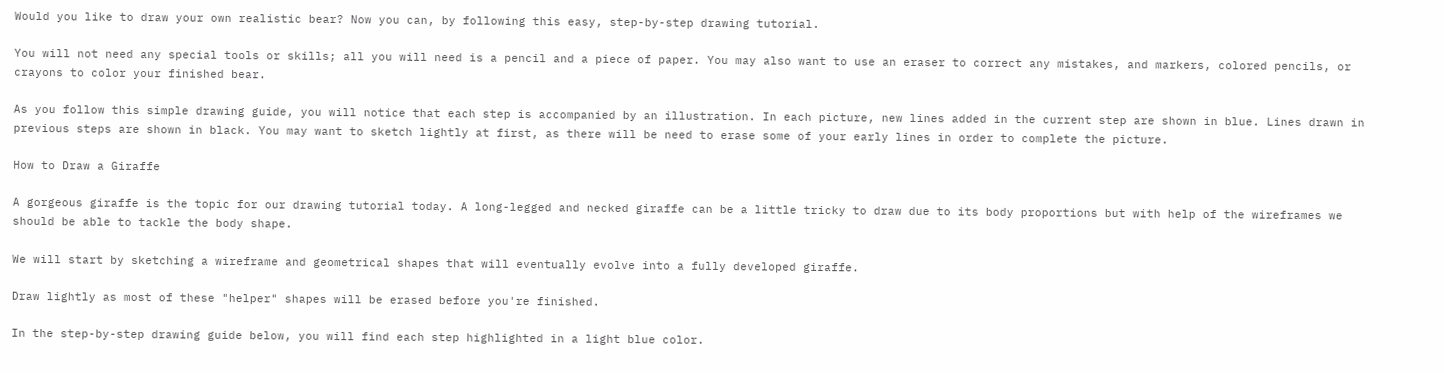Would you like to draw your own realistic bear? Now you can, by following this easy, step-by-step drawing tutorial.

You will not need any special tools or skills; all you will need is a pencil and a piece of paper. You may also want to use an eraser to correct any mistakes, and markers, colored pencils, or crayons to color your finished bear.

As you follow this simple drawing guide, you will notice that each step is accompanied by an illustration. In each picture, new lines added in the current step are shown in blue. Lines drawn in previous steps are shown in black. You may want to sketch lightly at first, as there will be need to erase some of your early lines in order to complete the picture.

How to Draw a Giraffe

A gorgeous giraffe is the topic for our drawing tutorial today. A long-legged and necked giraffe can be a little tricky to draw due to its body proportions but with help of the wireframes we should be able to tackle the body shape.

We will start by sketching a wireframe and geometrical shapes that will eventually evolve into a fully developed giraffe.

Draw lightly as most of these "helper" shapes will be erased before you're finished.

In the step-by-step drawing guide below, you will find each step highlighted in a light blue color.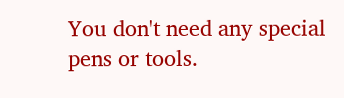You don't need any special pens or tools.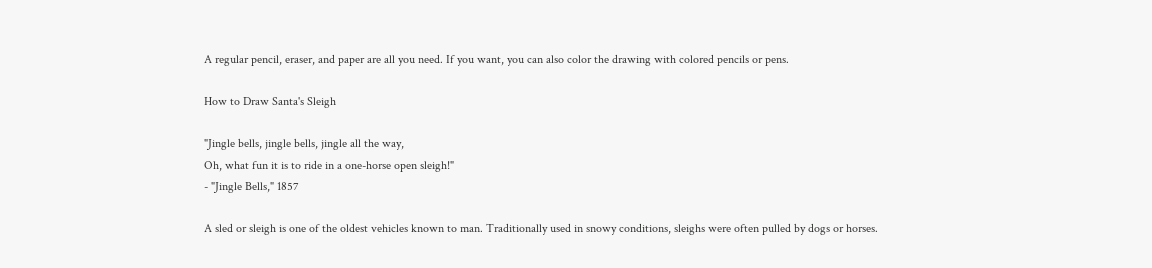A regular pencil, eraser, and paper are all you need. If you want, you can also color the drawing with colored pencils or pens.

How to Draw Santa's Sleigh

"Jingle bells, jingle bells, jingle all the way,
Oh, what fun it is to ride in a one-horse open sleigh!"
- "Jingle Bells," 1857

A sled or sleigh is one of the oldest vehicles known to man. Traditionally used in snowy conditions, sleighs were often pulled by dogs or horses.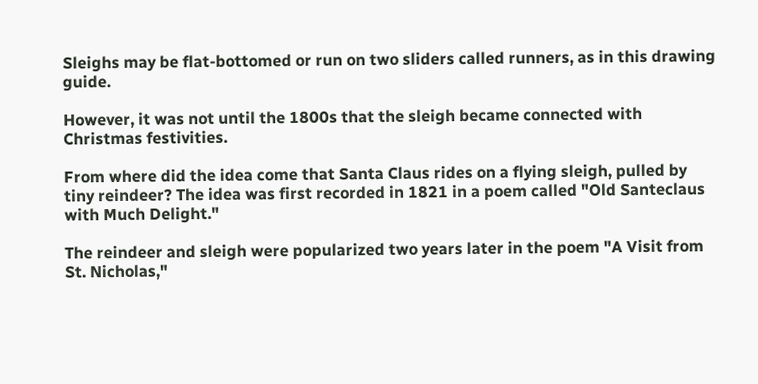Sleighs may be flat-bottomed or run on two sliders called runners, as in this drawing guide.

However, it was not until the 1800s that the sleigh became connected with Christmas festivities.

From where did the idea come that Santa Claus rides on a flying sleigh, pulled by tiny reindeer? The idea was first recorded in 1821 in a poem called "Old Santeclaus with Much Delight."

The reindeer and sleigh were popularized two years later in the poem "A Visit from St. Nicholas,"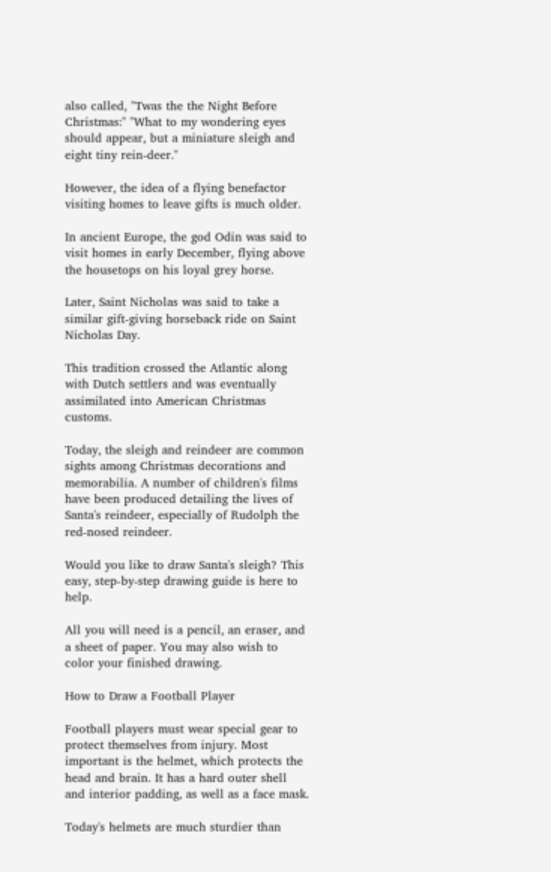also called, "Twas the the Night Before Christmas:" "What to my wondering eyes should appear, but a miniature sleigh and eight tiny rein-deer."

However, the idea of a flying benefactor visiting homes to leave gifts is much older.

In ancient Europe, the god Odin was said to visit homes in early December, flying above the housetops on his loyal grey horse.

Later, Saint Nicholas was said to take a similar gift-giving horseback ride on Saint Nicholas Day.

This tradition crossed the Atlantic along with Dutch settlers and was eventually assimilated into American Christmas customs.

Today, the sleigh and reindeer are common sights among Christmas decorations and memorabilia. A number of children's films have been produced detailing the lives of Santa's reindeer, especially of Rudolph the red-nosed reindeer.

Would you like to draw Santa's sleigh? This easy, step-by-step drawing guide is here to help.

All you will need is a pencil, an eraser, and a sheet of paper. You may also wish to color your finished drawing.

How to Draw a Football Player

Football players must wear special gear to protect themselves from injury. Most important is the helmet, which protects the head and brain. It has a hard outer shell and interior padding, as well as a face mask.

Today's helmets are much sturdier than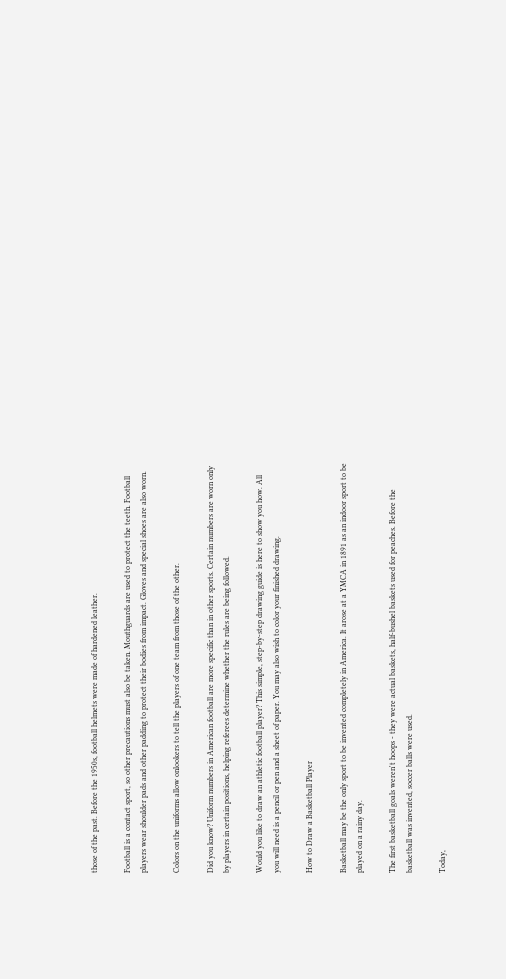those of the past. Before the 1950s, football helmets were made of hardened leather.

Football is a contact sport, so other precautions must also be taken. Mouthguards are used to protect the teeth. Football players wear shoulder pads and other padding to protect their bodies from impact. Gloves and special shoes are also worn.

Colors on the uniforms allow onlookers to tell the players of one team from those of the other.

Did you know? Uniform numbers in American football are more specific than in other sports. Certain numbers are worn only by players in certain positions, helping referees determine whether the rules are being followed.

Would you like to draw an athletic football player? This simple, step-by-step drawing guide is here to show you how. All you will need is a pencil or pen and a sheet of paper. You may also wish to color your finished drawing.

How to Draw a Basketball Player

Basketball may be the only sport to be invented completely in America. It arose at a YMCA in 1891 as an indoor sport to be played on a rainy day.

The first basketball goals weren't hoops - they were actual baskets, half-bushel baskets used for peaches. Before the basketball was invented, soccer balls were used.

Today,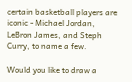certain basketball players are iconic - Michael Jordan, LeBron James, and Steph Curry, to name a few.

Would you like to draw a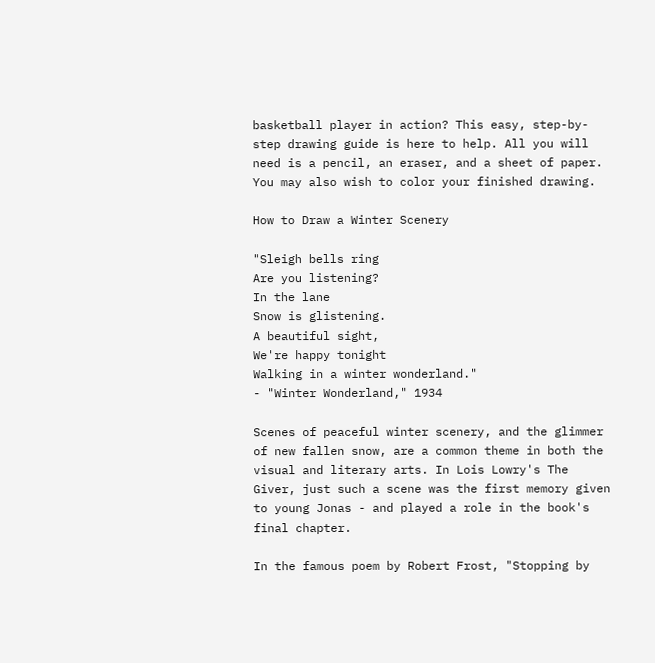basketball player in action? This easy, step-by-step drawing guide is here to help. All you will need is a pencil, an eraser, and a sheet of paper. You may also wish to color your finished drawing.

How to Draw a Winter Scenery

"Sleigh bells ring
Are you listening?
In the lane
Snow is glistening.
A beautiful sight,
We're happy tonight
Walking in a winter wonderland."
- "Winter Wonderland," 1934

Scenes of peaceful winter scenery, and the glimmer of new fallen snow, are a common theme in both the visual and literary arts. In Lois Lowry's The Giver, just such a scene was the first memory given to young Jonas - and played a role in the book's final chapter.

In the famous poem by Robert Frost, "Stopping by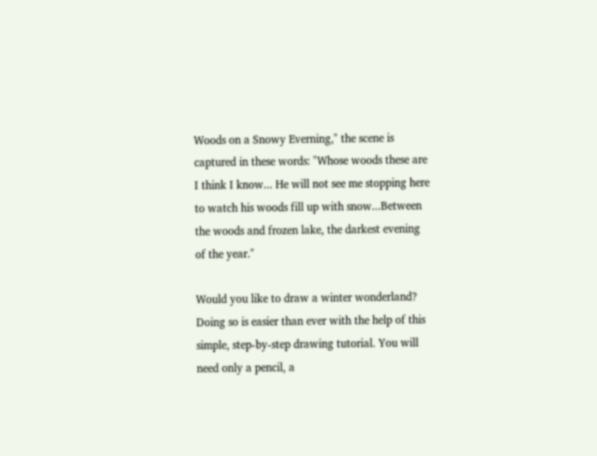Woods on a Snowy Everning," the scene is captured in these words: "Whose woods these are I think I know... He will not see me stopping here to watch his woods fill up with snow...Between the woods and frozen lake, the darkest evening of the year."

Would you like to draw a winter wonderland? Doing so is easier than ever with the help of this simple, step-by-step drawing tutorial. You will need only a pencil, a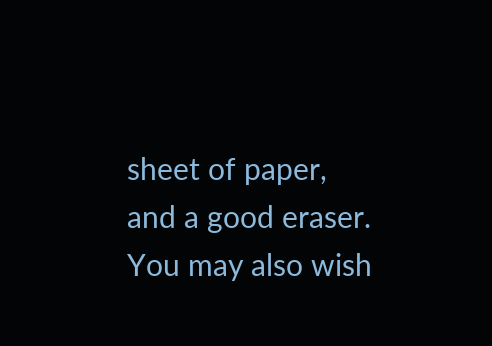sheet of paper, and a good eraser. You may also wish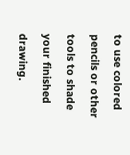to use colored pencils or other tools to shade your finished drawing.